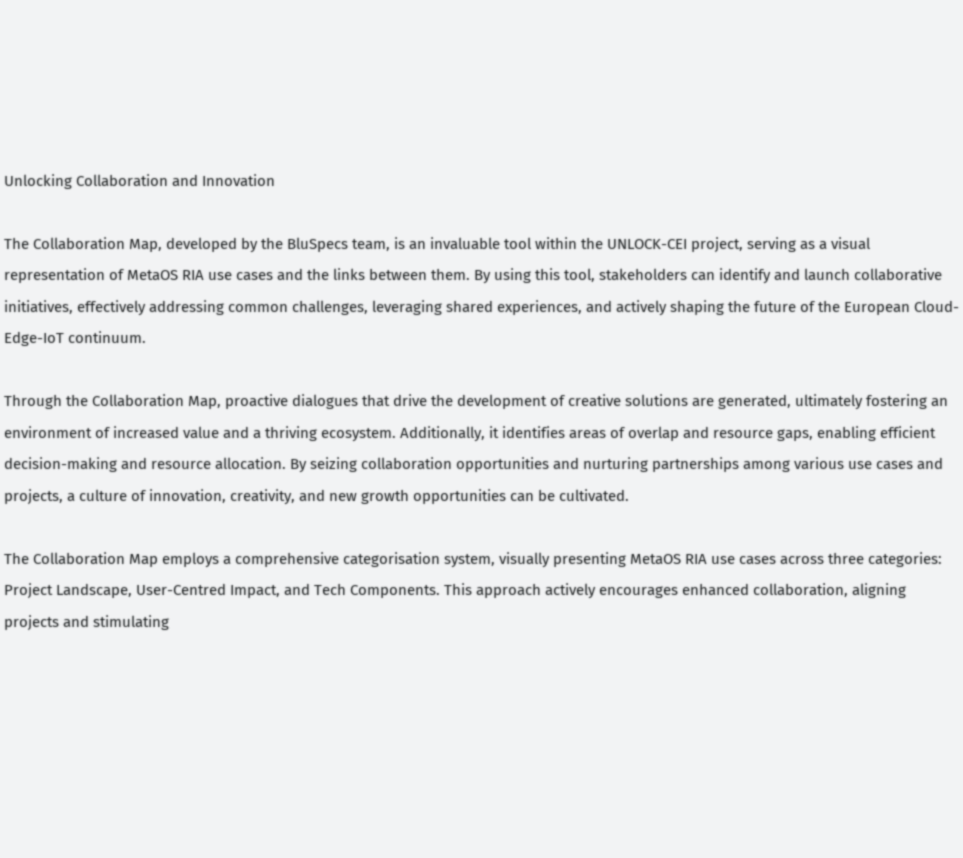Unlocking Collaboration and Innovation

The Collaboration Map, developed by the BluSpecs team, is an invaluable tool within the UNLOCK-CEI project, serving as a visual representation of MetaOS RIA use cases and the links between them. By using this tool, stakeholders can identify and launch collaborative initiatives, effectively addressing common challenges, leveraging shared experiences, and actively shaping the future of the European Cloud-Edge-IoT continuum.

Through the Collaboration Map, proactive dialogues that drive the development of creative solutions are generated, ultimately fostering an environment of increased value and a thriving ecosystem. Additionally, it identifies areas of overlap and resource gaps, enabling efficient decision-making and resource allocation. By seizing collaboration opportunities and nurturing partnerships among various use cases and projects, a culture of innovation, creativity, and new growth opportunities can be cultivated.

The Collaboration Map employs a comprehensive categorisation system, visually presenting MetaOS RIA use cases across three categories: Project Landscape, User-Centred Impact, and Tech Components. This approach actively encourages enhanced collaboration, aligning projects and stimulating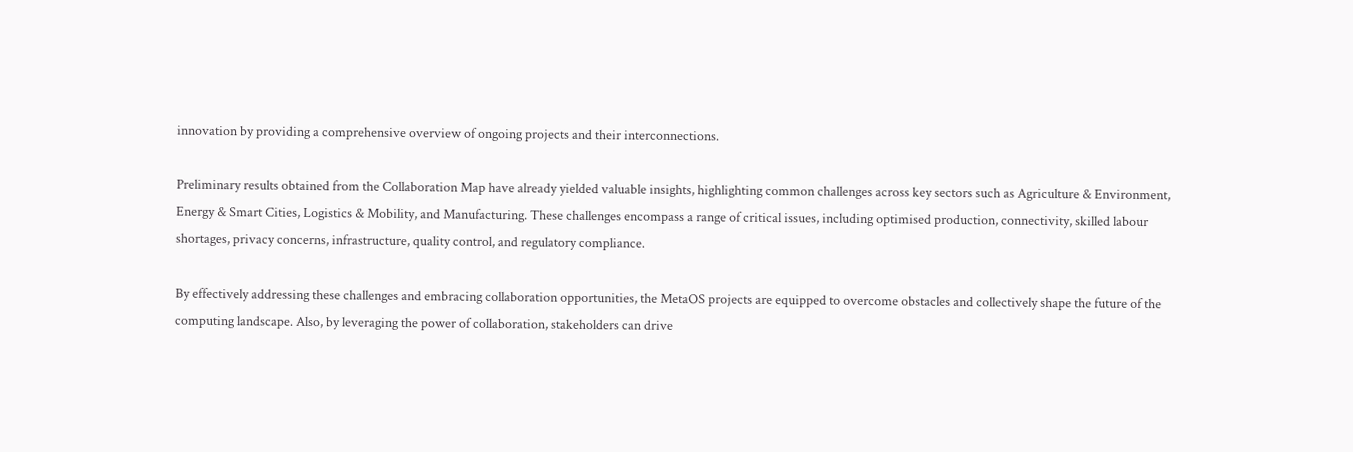innovation by providing a comprehensive overview of ongoing projects and their interconnections.

Preliminary results obtained from the Collaboration Map have already yielded valuable insights, highlighting common challenges across key sectors such as Agriculture & Environment, Energy & Smart Cities, Logistics & Mobility, and Manufacturing. These challenges encompass a range of critical issues, including optimised production, connectivity, skilled labour shortages, privacy concerns, infrastructure, quality control, and regulatory compliance.

By effectively addressing these challenges and embracing collaboration opportunities, the MetaOS projects are equipped to overcome obstacles and collectively shape the future of the computing landscape. Also, by leveraging the power of collaboration, stakeholders can drive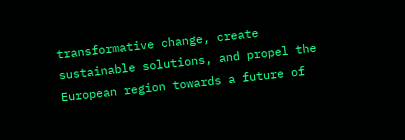transformative change, create sustainable solutions, and propel the European region towards a future of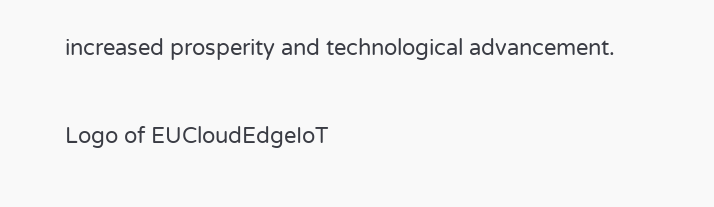increased prosperity and technological advancement.

Logo of EUCloudEdgeIoT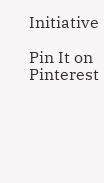Initiative

Pin It on Pinterest